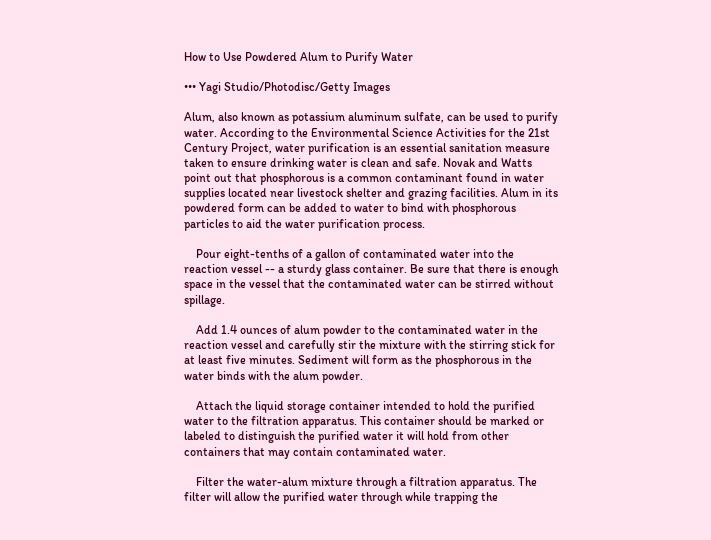How to Use Powdered Alum to Purify Water

••• Yagi Studio/Photodisc/Getty Images

Alum, also known as potassium aluminum sulfate, can be used to purify water. According to the Environmental Science Activities for the 21st Century Project, water purification is an essential sanitation measure taken to ensure drinking water is clean and safe. Novak and Watts point out that phosphorous is a common contaminant found in water supplies located near livestock shelter and grazing facilities. Alum in its powdered form can be added to water to bind with phosphorous particles to aid the water purification process.

    Pour eight-tenths of a gallon of contaminated water into the reaction vessel -- a sturdy glass container. Be sure that there is enough space in the vessel that the contaminated water can be stirred without spillage.

    Add 1.4 ounces of alum powder to the contaminated water in the reaction vessel and carefully stir the mixture with the stirring stick for at least five minutes. Sediment will form as the phosphorous in the water binds with the alum powder.

    Attach the liquid storage container intended to hold the purified water to the filtration apparatus. This container should be marked or labeled to distinguish the purified water it will hold from other containers that may contain contaminated water.

    Filter the water-alum mixture through a filtration apparatus. The filter will allow the purified water through while trapping the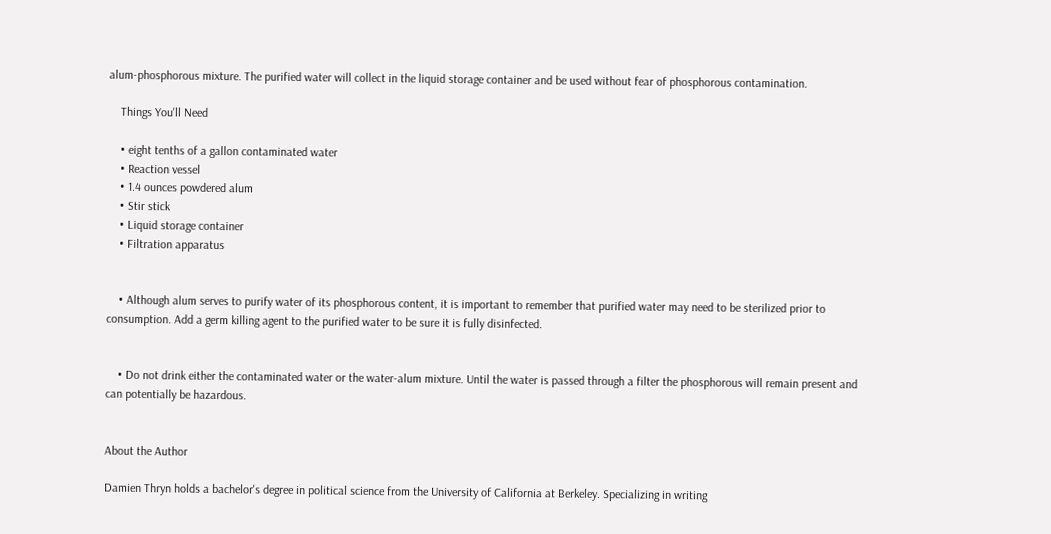alum-phosphorous mixture. The purified water will collect in the liquid storage container and be used without fear of phosphorous contamination.

    Things You'll Need

    • eight tenths of a gallon contaminated water
    • Reaction vessel
    • 1.4 ounces powdered alum
    • Stir stick
    • Liquid storage container
    • Filtration apparatus


    • Although alum serves to purify water of its phosphorous content, it is important to remember that purified water may need to be sterilized prior to consumption. Add a germ killing agent to the purified water to be sure it is fully disinfected.


    • Do not drink either the contaminated water or the water-alum mixture. Until the water is passed through a filter the phosphorous will remain present and can potentially be hazardous.


About the Author

Damien Thryn holds a bachelor's degree in political science from the University of California at Berkeley. Specializing in writing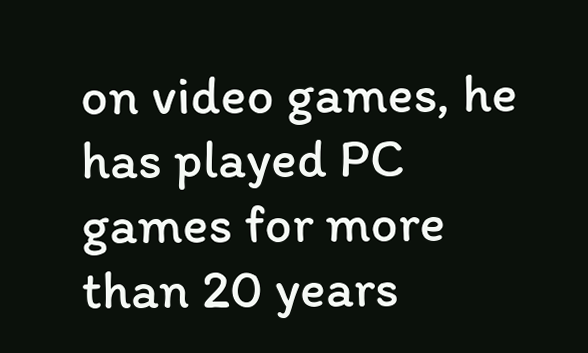on video games, he has played PC games for more than 20 years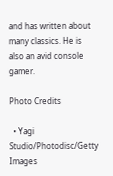and has written about many classics. He is also an avid console gamer.

Photo Credits

  • Yagi Studio/Photodisc/Getty Images